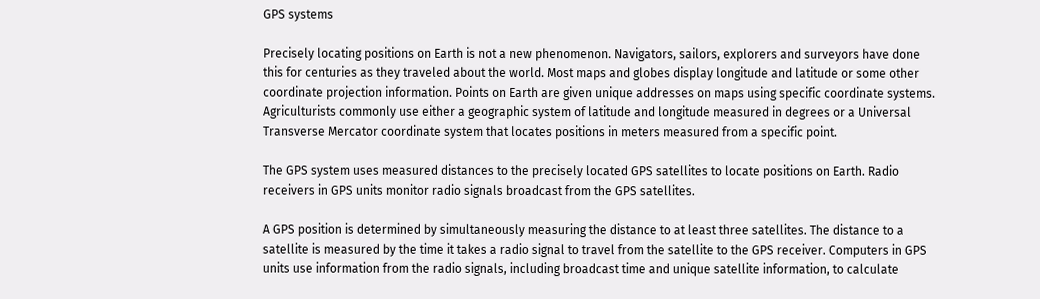GPS systems

Precisely locating positions on Earth is not a new phenomenon. Navigators, sailors, explorers and surveyors have done this for centuries as they traveled about the world. Most maps and globes display longitude and latitude or some other coordinate projection information. Points on Earth are given unique addresses on maps using specific coordinate systems. Agriculturists commonly use either a geographic system of latitude and longitude measured in degrees or a Universal Transverse Mercator coordinate system that locates positions in meters measured from a specific point.

The GPS system uses measured distances to the precisely located GPS satellites to locate positions on Earth. Radio receivers in GPS units monitor radio signals broadcast from the GPS satellites.

A GPS position is determined by simultaneously measuring the distance to at least three satellites. The distance to a satellite is measured by the time it takes a radio signal to travel from the satellite to the GPS receiver. Computers in GPS units use information from the radio signals, including broadcast time and unique satellite information, to calculate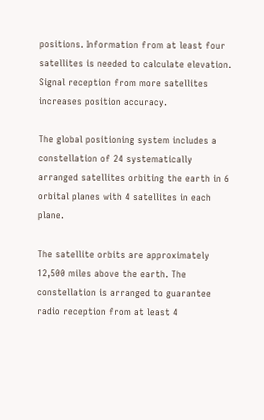positions. Information from at least four satellites is needed to calculate elevation. Signal reception from more satellites increases position accuracy.

The global positioning system includes a constellation of 24 systematically arranged satellites orbiting the earth in 6 orbital planes with 4 satellites in each plane.

The satellite orbits are approximately 12,500 miles above the earth. The constellation is arranged to guarantee radio reception from at least 4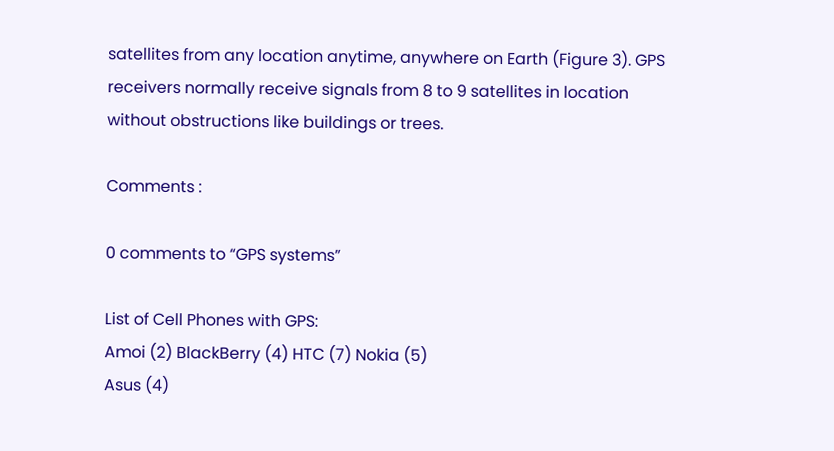satellites from any location anytime, anywhere on Earth (Figure 3). GPS receivers normally receive signals from 8 to 9 satellites in location without obstructions like buildings or trees.

Comments :

0 comments to “GPS systems”

List of Cell Phones with GPS:
Amoi (2) BlackBerry (4) HTC (7) Nokia (5)
Asus (4)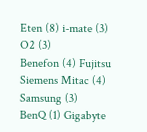Eten (8) i-mate (3) O2 (3)
Benefon (4) Fujitsu Siemens Mitac (4) Samsung (3)
BenQ (1) Gigabyte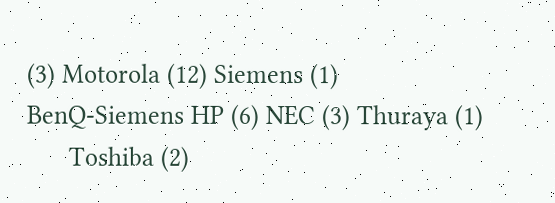(3) Motorola (12) Siemens (1)
BenQ-Siemens HP (6) NEC (3) Thuraya (1)
      Toshiba (2)